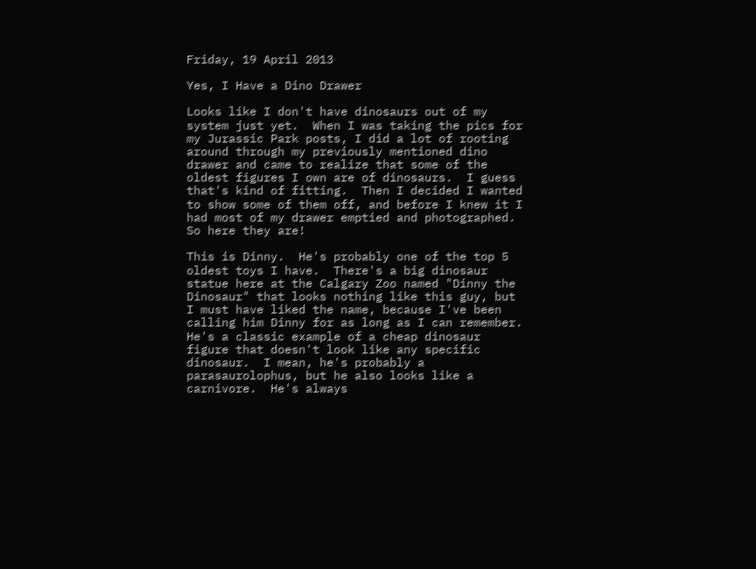Friday, 19 April 2013

Yes, I Have a Dino Drawer

Looks like I don't have dinosaurs out of my system just yet.  When I was taking the pics for my Jurassic Park posts, I did a lot of rooting around through my previously mentioned dino drawer and came to realize that some of the oldest figures I own are of dinosaurs.  I guess that's kind of fitting.  Then I decided I wanted to show some of them off, and before I knew it I had most of my drawer emptied and photographed.  So here they are!

This is Dinny.  He's probably one of the top 5 oldest toys I have.  There's a big dinosaur statue here at the Calgary Zoo named "Dinny the Dinosaur" that looks nothing like this guy, but I must have liked the name, because I've been calling him Dinny for as long as I can remember.  He's a classic example of a cheap dinosaur figure that doesn't look like any specific dinosaur.  I mean, he's probably a parasaurolophus, but he also looks like a carnivore.  He's always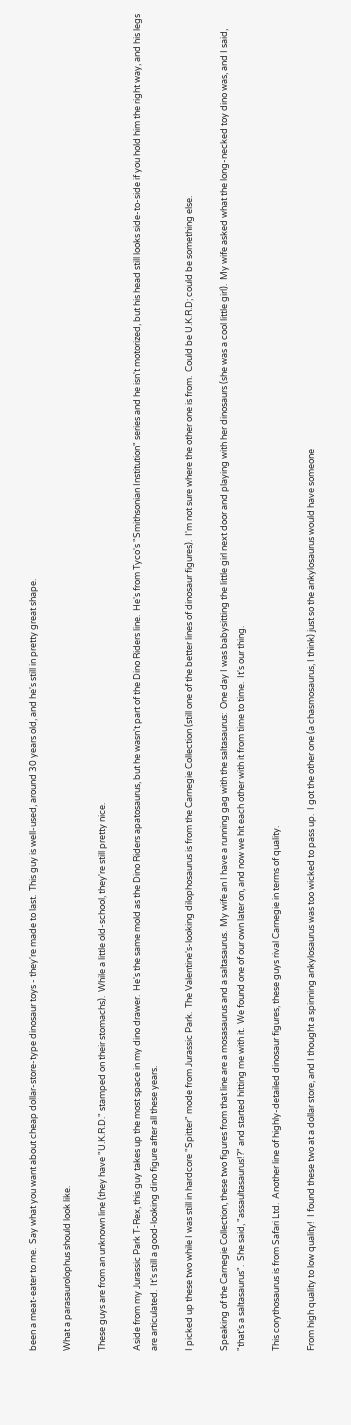been a meat-eater to me.  Say what you want about cheap dollar-store-type dinosaur toys - they're made to last.  This guy is well-used, around 30 years old, and he's still in pretty great shape.

What a parasaurolophus should look like.

These guys are from an unknown line (they have "U.K.R.D." stamped on their stomachs).  While a little old-school, they're still pretty nice.

Aside from my Jurassic Park T-Rex, this guy takes up the most space in my dino drawer.  He's the same mold as the Dino Riders apatosaurus, but he wasn't part of the Dino Riders line.  He's from Tyco's "Smithsonian Institution" series and he isn't motorized, but his head still looks side-to-side if you hold him the right way, and his legs are articulated.  It's still a good-looking dino figure after all these years.

I picked up these two while I was still in hardcore "Spitter" mode from Jurassic Park.  The Valentine's-looking dilophosaurus is from the Carnegie Collection (still one of the better lines of dinosaur figures).  I'm not sure where the other one is from.  Could be U.K.R.D; could be something else.

Speaking of the Carnegie Collection, these two figures from that line are a mosasaurus and a saltasaurus.  My wife an I have a running gag with the saltasaurus:  One day I was babysitting the little girl next door and playing with her dinosaurs (she was a cool little girl).  My wife asked what the long-necked toy dino was, and I said, "that's a saltasaurus".  She said, "assaultasaurus!?" and started hitting me with it.  We found one of our own later on, and now we hit each other with it from time to time.  It's our thing.

This corythosaurus is from Safari Ltd.  Another line of highly-detailed dinosaur figures, these guys rival Carnegie in terms of quality.

From high quality to low quality!  I found these two at a dollar store, and I thought a spinning ankylosaurus was too wicked to pass up.  I got the other one (a chasmosaurus, I think) just so the ankylosaurus would have someone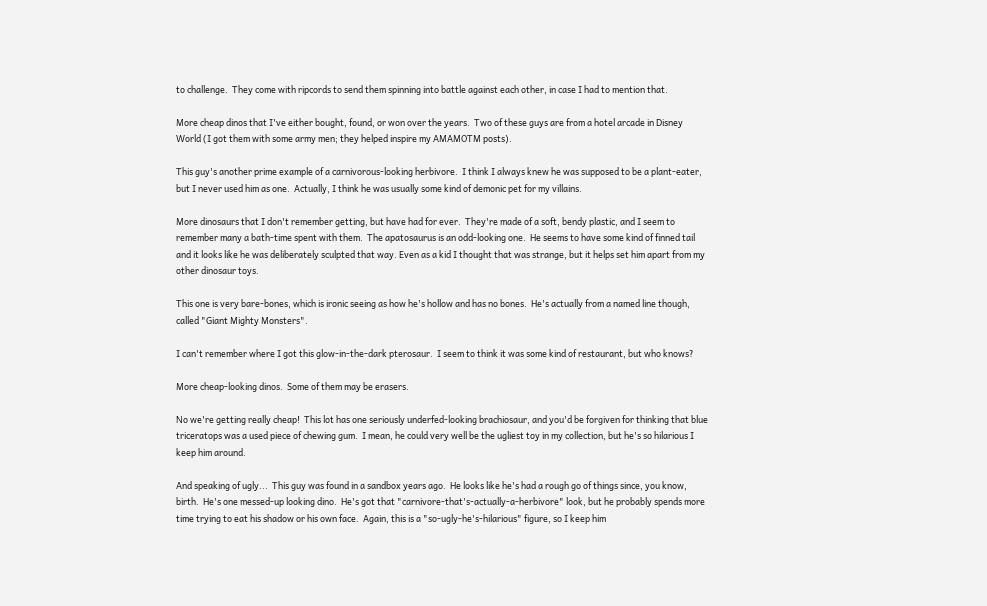to challenge.  They come with ripcords to send them spinning into battle against each other, in case I had to mention that.

More cheap dinos that I've either bought, found, or won over the years.  Two of these guys are from a hotel arcade in Disney World (I got them with some army men; they helped inspire my AMAMOTM posts).

This guy's another prime example of a carnivorous-looking herbivore.  I think I always knew he was supposed to be a plant-eater, but I never used him as one.  Actually, I think he was usually some kind of demonic pet for my villains.

More dinosaurs that I don't remember getting, but have had for ever.  They're made of a soft, bendy plastic, and I seem to remember many a bath-time spent with them.  The apatosaurus is an odd-looking one.  He seems to have some kind of finned tail and it looks like he was deliberately sculpted that way. Even as a kid I thought that was strange, but it helps set him apart from my other dinosaur toys.

This one is very bare-bones, which is ironic seeing as how he's hollow and has no bones.  He's actually from a named line though, called "Giant Mighty Monsters".

I can't remember where I got this glow-in-the-dark pterosaur.  I seem to think it was some kind of restaurant, but who knows?

More cheap-looking dinos.  Some of them may be erasers.

No we're getting really cheap!  This lot has one seriously underfed-looking brachiosaur, and you'd be forgiven for thinking that blue triceratops was a used piece of chewing gum.  I mean, he could very well be the ugliest toy in my collection, but he's so hilarious I keep him around.

And speaking of ugly...  This guy was found in a sandbox years ago.  He looks like he's had a rough go of things since, you know, birth.  He's one messed-up looking dino.  He's got that "carnivore-that's-actually-a-herbivore" look, but he probably spends more time trying to eat his shadow or his own face.  Again, this is a "so-ugly-he's-hilarious" figure, so I keep him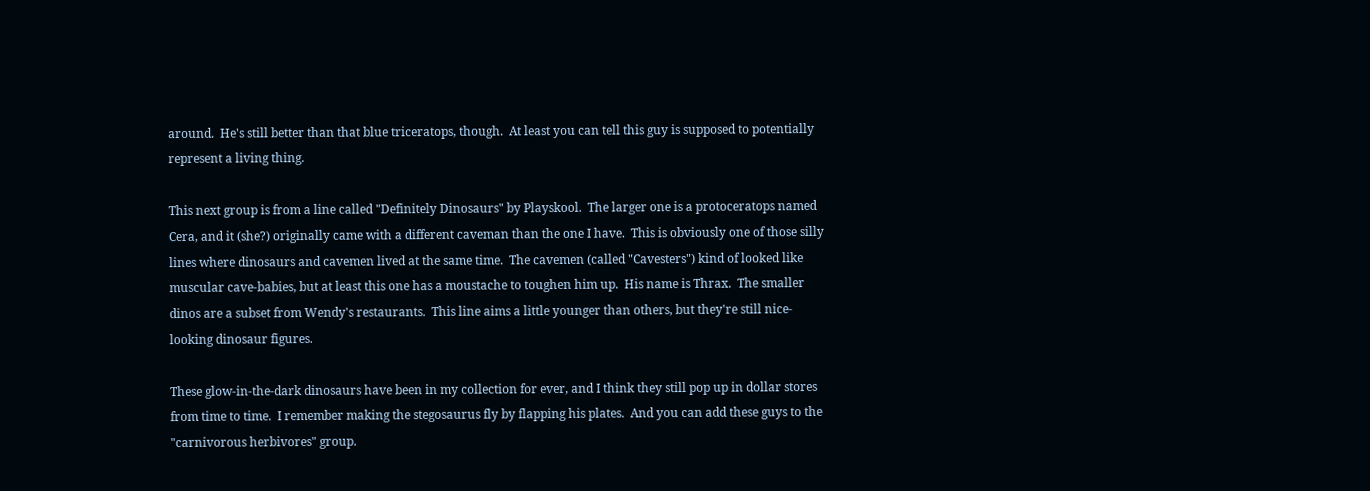around.  He's still better than that blue triceratops, though.  At least you can tell this guy is supposed to potentially represent a living thing.

This next group is from a line called "Definitely Dinosaurs" by Playskool.  The larger one is a protoceratops named Cera, and it (she?) originally came with a different caveman than the one I have.  This is obviously one of those silly lines where dinosaurs and cavemen lived at the same time.  The cavemen (called "Cavesters") kind of looked like muscular cave-babies, but at least this one has a moustache to toughen him up.  His name is Thrax.  The smaller dinos are a subset from Wendy's restaurants.  This line aims a little younger than others, but they're still nice-looking dinosaur figures.

These glow-in-the-dark dinosaurs have been in my collection for ever, and I think they still pop up in dollar stores from time to time.  I remember making the stegosaurus fly by flapping his plates.  And you can add these guys to the "carnivorous herbivores" group.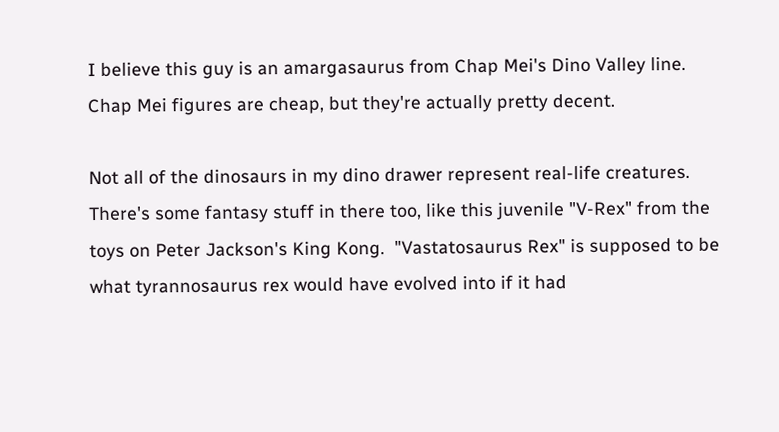I believe this guy is an amargasaurus from Chap Mei's Dino Valley line.  Chap Mei figures are cheap, but they're actually pretty decent.

Not all of the dinosaurs in my dino drawer represent real-life creatures.  There's some fantasy stuff in there too, like this juvenile "V-Rex" from the toys on Peter Jackson's King Kong.  "Vastatosaurus Rex" is supposed to be what tyrannosaurus rex would have evolved into if it had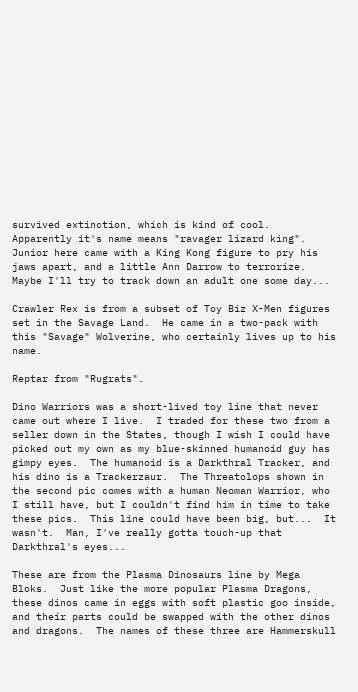survived extinction, which is kind of cool.  Apparently it's name means "ravager lizard king".  Junior here came with a King Kong figure to pry his jaws apart, and a little Ann Darrow to terrorize.  Maybe I'll try to track down an adult one some day...

Crawler Rex is from a subset of Toy Biz X-Men figures set in the Savage Land.  He came in a two-pack with this "Savage" Wolverine, who certainly lives up to his name.

Reptar from "Rugrats".

Dino Warriors was a short-lived toy line that never came out where I live.  I traded for these two from a seller down in the States, though I wish I could have picked out my own as my blue-skinned humanoid guy has gimpy eyes.  The humanoid is a Darkthral Tracker, and his dino is a Trackerzaur.  The Threatolops shown in the second pic comes with a human Neoman Warrior, who I still have, but I couldn't find him in time to take these pics.  This line could have been big, but...  It wasn't.  Man, I've really gotta touch-up that Darkthral's eyes...

These are from the Plasma Dinosaurs line by Mega Bloks.  Just like the more popular Plasma Dragons, these dinos came in eggs with soft plastic goo inside, and their parts could be swapped with the other dinos and dragons.  The names of these three are Hammerskull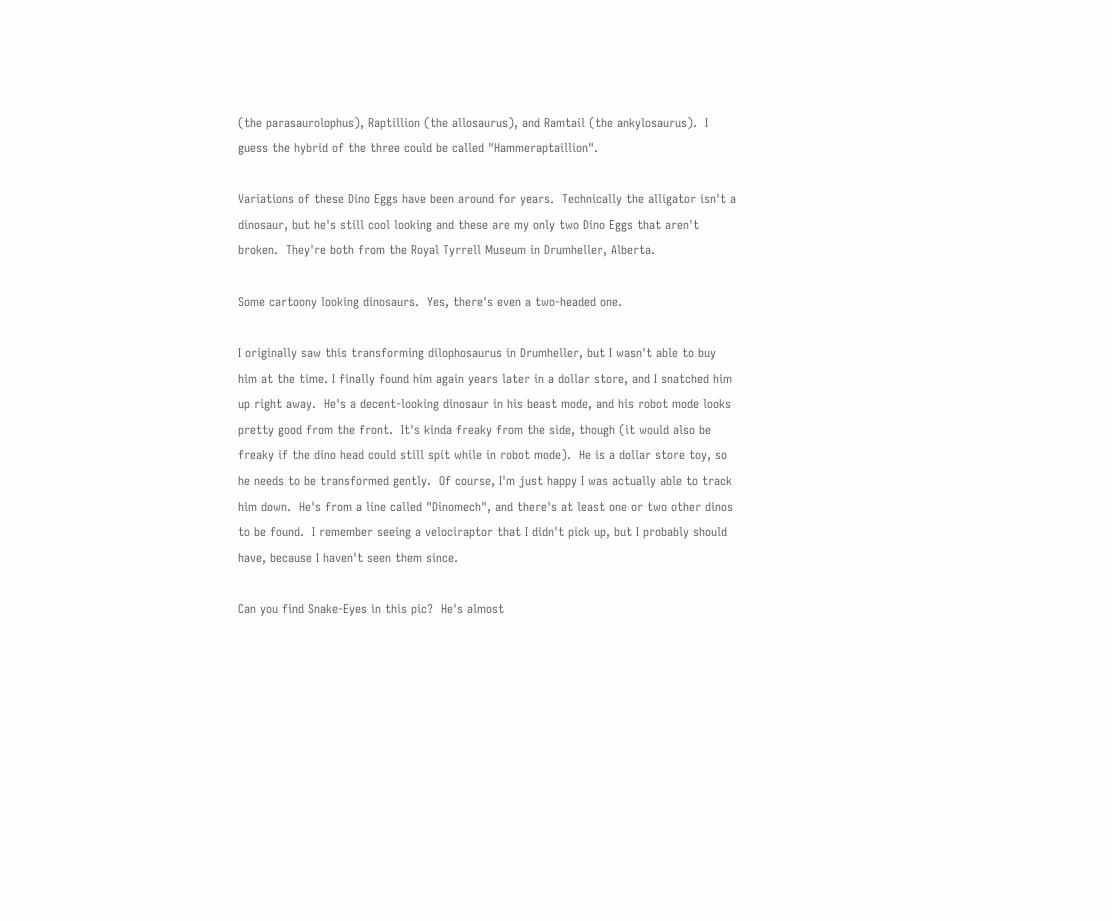(the parasaurolophus), Raptillion (the allosaurus), and Ramtail (the ankylosaurus).  I guess the hybrid of the three could be called "Hammeraptaillion".

Variations of these Dino Eggs have been around for years.  Technically the alligator isn't a dinosaur, but he's still cool looking and these are my only two Dino Eggs that aren't broken.  They're both from the Royal Tyrrell Museum in Drumheller, Alberta.

Some cartoony looking dinosaurs.  Yes, there's even a two-headed one.

I originally saw this transforming dilophosaurus in Drumheller, but I wasn't able to buy him at the time. I finally found him again years later in a dollar store, and I snatched him up right away.  He's a decent-looking dinosaur in his beast mode, and his robot mode looks pretty good from the front.  It's kinda freaky from the side, though (it would also be freaky if the dino head could still spit while in robot mode).  He is a dollar store toy, so he needs to be transformed gently.  Of course, I'm just happy I was actually able to track him down.  He's from a line called "Dinomech", and there's at least one or two other dinos to be found.  I remember seeing a velociraptor that I didn't pick up, but I probably should have, because I haven't seen them since.

Can you find Snake-Eyes in this pic?  He's almost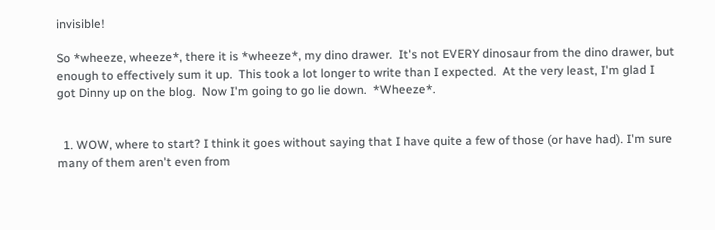invisible!

So *wheeze, wheeze*, there it is *wheeze*, my dino drawer.  It's not EVERY dinosaur from the dino drawer, but enough to effectively sum it up.  This took a lot longer to write than I expected.  At the very least, I'm glad I got Dinny up on the blog.  Now I'm going to go lie down.  *Wheeze*.


  1. WOW, where to start? I think it goes without saying that I have quite a few of those (or have had). I'm sure many of them aren't even from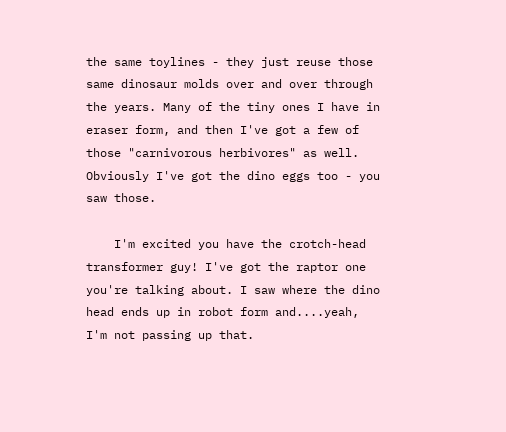the same toylines - they just reuse those same dinosaur molds over and over through the years. Many of the tiny ones I have in eraser form, and then I've got a few of those "carnivorous herbivores" as well. Obviously I've got the dino eggs too - you saw those.

    I'm excited you have the crotch-head transformer guy! I've got the raptor one you're talking about. I saw where the dino head ends up in robot form and....yeah, I'm not passing up that.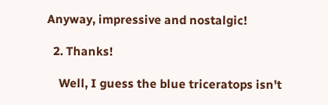Anyway, impressive and nostalgic!

  2. Thanks!

    Well, I guess the blue triceratops isn't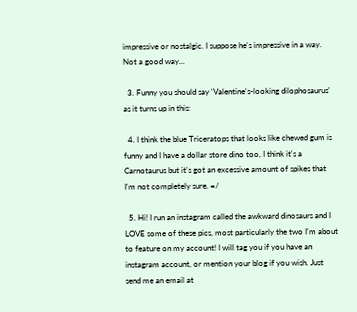impressive or nostalgic. I suppose he's impressive in a way. Not a good way...

  3. Funny you should say 'Valentine's-looking dilophosaurus' as it turns up in this:

  4. I think the blue Triceratops that looks like chewed gum is funny and I have a dollar store dino too, I think it's a Carnotaurus but it's got an excessive amount of spikes that I'm not completely sure. =/

  5. Hi! I run an instagram called the awkward dinosaurs and I LOVE some of these pics, most particularly the two I'm about to feature on my account! I will tag you if you have an instagram account, or mention your blog if you wish. Just send me an email at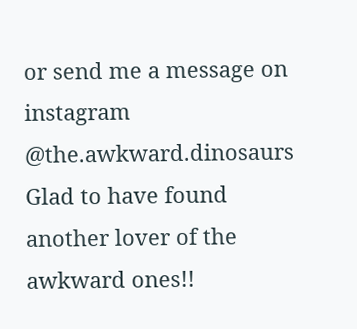or send me a message on instagram @the.awkward.dinosaurs Glad to have found another lover of the awkward ones!!